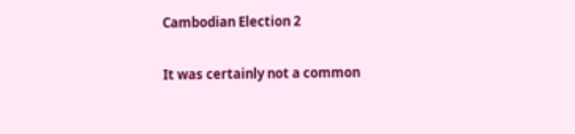Cambodian Election 2

It was certainly not a common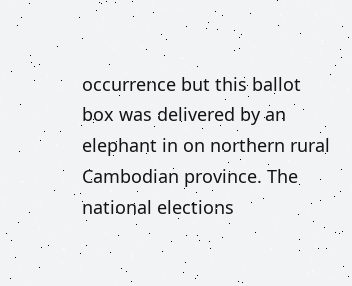occurrence but this ballot box was delivered by an elephant in on northern rural Cambodian province. The national elections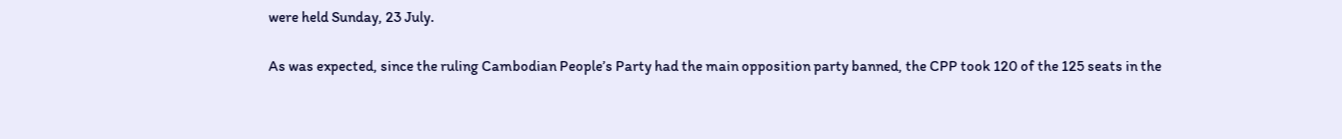were held Sunday, 23 July.

As was expected, since the ruling Cambodian People’s Party had the main opposition party banned, the CPP took 120 of the 125 seats in the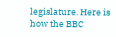legislature. Here is how the BBC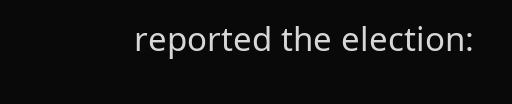reported the election: